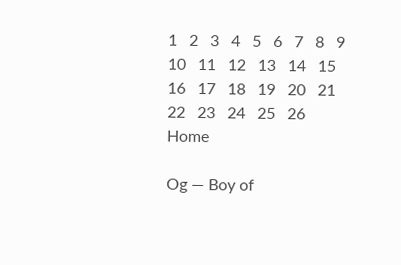1   2   3   4   5   6   7   8   9   10   11   12   13   14   15   16   17   18   19   20   21   22   23   24   25   26   Home

Og — Boy of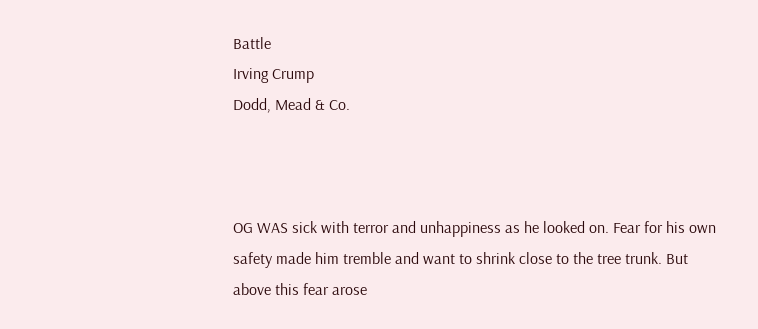Battle
Irving Crump
Dodd, Mead & Co.



OG WAS sick with terror and unhappiness as he looked on. Fear for his own safety made him tremble and want to shrink close to the tree trunk. But above this fear arose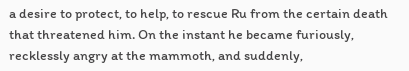a desire to protect, to help, to rescue Ru from the certain death that threatened him. On the instant he became furiously, recklessly angry at the mammoth, and suddenly,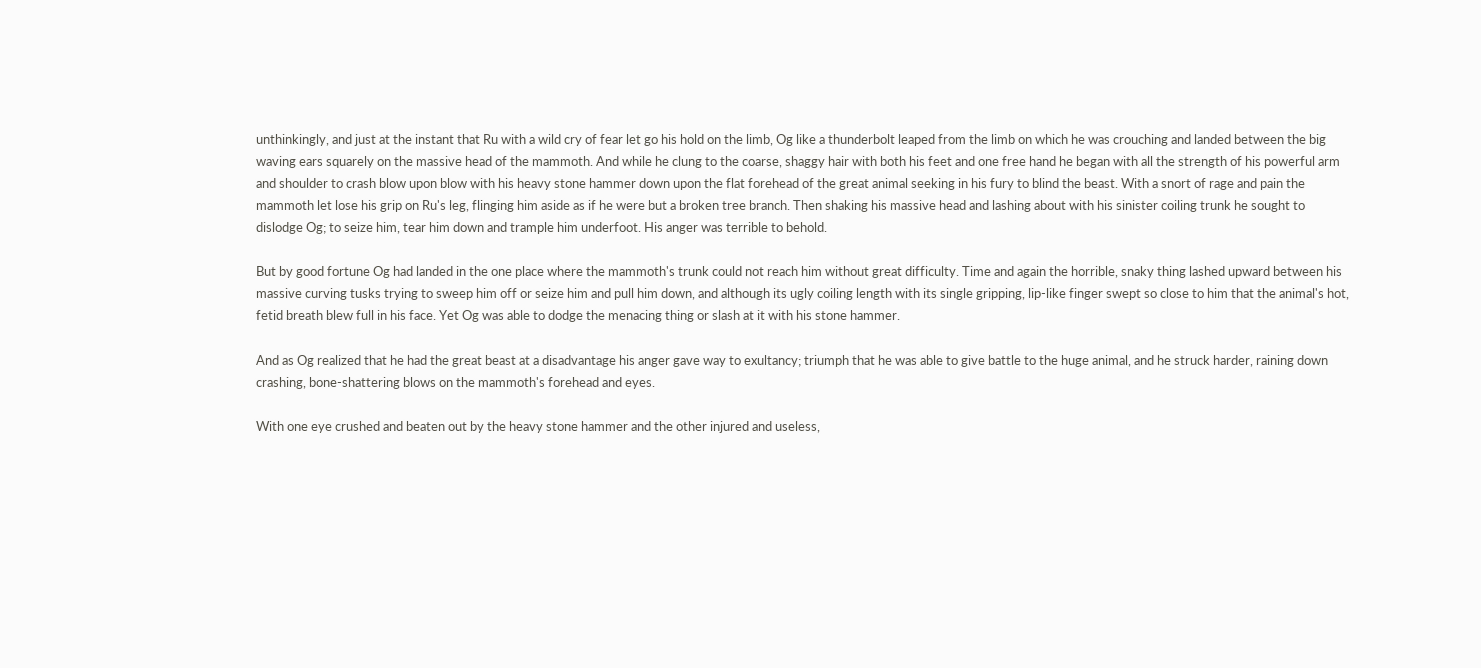unthinkingly, and just at the instant that Ru with a wild cry of fear let go his hold on the limb, Og like a thunderbolt leaped from the limb on which he was crouching and landed between the big waving ears squarely on the massive head of the mammoth. And while he clung to the coarse, shaggy hair with both his feet and one free hand he began with all the strength of his powerful arm and shoulder to crash blow upon blow with his heavy stone hammer down upon the flat forehead of the great animal seeking in his fury to blind the beast. With a snort of rage and pain the mammoth let lose his grip on Ru's leg, flinging him aside as if he were but a broken tree branch. Then shaking his massive head and lashing about with his sinister coiling trunk he sought to dislodge Og; to seize him, tear him down and trample him underfoot. His anger was terrible to behold.

But by good fortune Og had landed in the one place where the mammoth's trunk could not reach him without great difficulty. Time and again the horrible, snaky thing lashed upward between his massive curving tusks trying to sweep him off or seize him and pull him down, and although its ugly coiling length with its single gripping, lip-like finger swept so close to him that the animal's hot, fetid breath blew full in his face. Yet Og was able to dodge the menacing thing or slash at it with his stone hammer.

And as Og realized that he had the great beast at a disadvantage his anger gave way to exultancy; triumph that he was able to give battle to the huge animal, and he struck harder, raining down crashing, bone-shattering blows on the mammoth's forehead and eyes.

With one eye crushed and beaten out by the heavy stone hammer and the other injured and useless,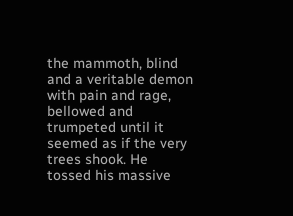the mammoth, blind and a veritable demon with pain and rage, bellowed and trumpeted until it seemed as if the very trees shook. He tossed his massive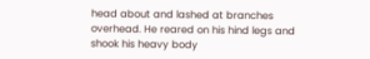head about and lashed at branches overhead. He reared on his hind legs and shook his heavy body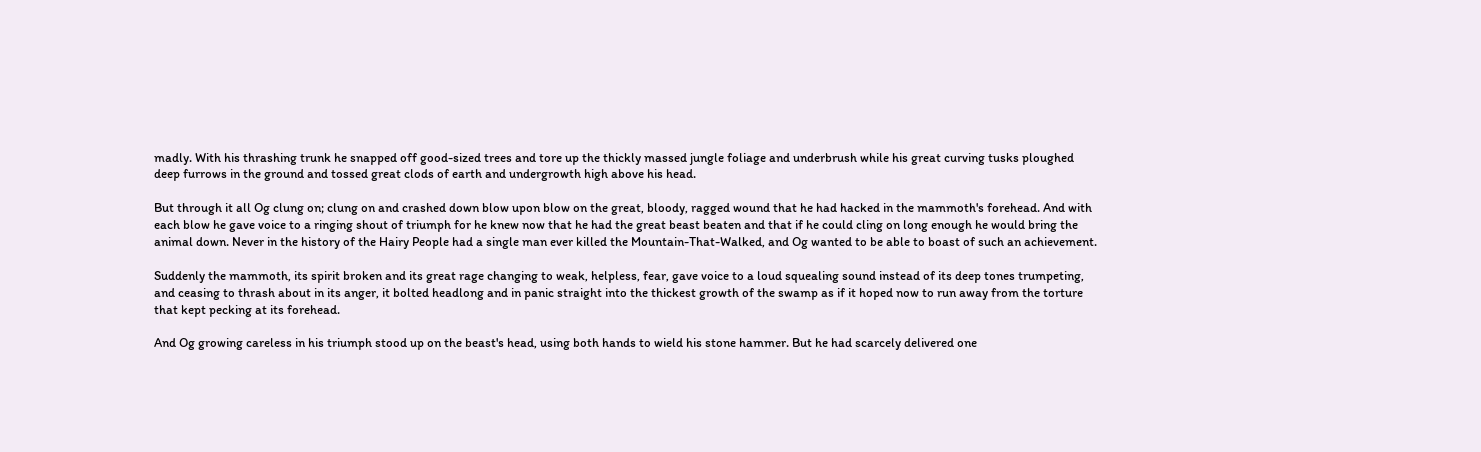madly. With his thrashing trunk he snapped off good-sized trees and tore up the thickly massed jungle foliage and underbrush while his great curving tusks ploughed deep furrows in the ground and tossed great clods of earth and undergrowth high above his head.

But through it all Og clung on; clung on and crashed down blow upon blow on the great, bloody, ragged wound that he had hacked in the mammoth's forehead. And with each blow he gave voice to a ringing shout of triumph for he knew now that he had the great beast beaten and that if he could cling on long enough he would bring the animal down. Never in the history of the Hairy People had a single man ever killed the Mountain-That-Walked, and Og wanted to be able to boast of such an achievement.

Suddenly the mammoth, its spirit broken and its great rage changing to weak, helpless, fear, gave voice to a loud squealing sound instead of its deep tones trumpeting, and ceasing to thrash about in its anger, it bolted headlong and in panic straight into the thickest growth of the swamp as if it hoped now to run away from the torture that kept pecking at its forehead.

And Og growing careless in his triumph stood up on the beast's head, using both hands to wield his stone hammer. But he had scarcely delivered one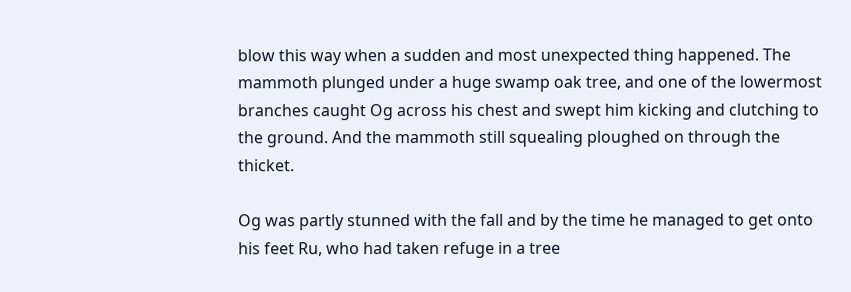blow this way when a sudden and most unexpected thing happened. The mammoth plunged under a huge swamp oak tree, and one of the lowermost branches caught Og across his chest and swept him kicking and clutching to the ground. And the mammoth still squealing ploughed on through the thicket.

Og was partly stunned with the fall and by the time he managed to get onto his feet Ru, who had taken refuge in a tree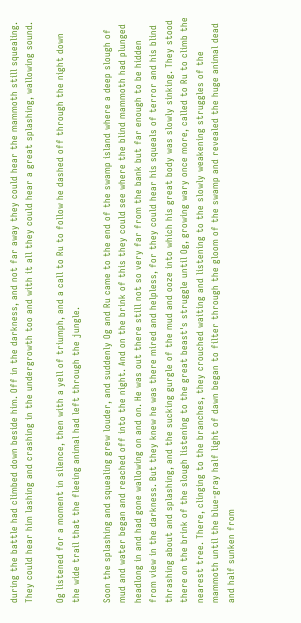during the battle had climbed down beside him. Off in the darkness, and not far away they could hear the mammoth still squealing. They could hear him lashing and crashing in the undergrowth too and with it all they could hear a great splashing, wallowing sound.

Og listened for a moment in silence, then with a yell of triumph, and a call to Ru to follow he dashed off through the night down the wide trail that the fleeing animal had left through the jungle.

Soon the splashing and squealing grew louder, and suddenly Og and Ru came to the end of the swamp island where a deep slough of mud and water began and reached off into the night. And on the brink of this they could see where the blind mammoth had plunged headlong in and had gone wallowing on and on. He was out there still not so very far from the bank but far enough to be hidden from view in the darkness. But they knew he was there mired and helpless, for they could hear his squeals of terror and his blind thrashing about and splashing, and the sucking gurgle of the mud and ooze into which his great body was slowly sinking. They stood there on the brink of the slough listening to the great beast's struggle until Og, growing wary once more, called to Ru to climb the nearest tree. There, clinging to the branches, they crouched waiting and listening to the slowly weakening struggles of the mammoth until the blue-gray half light of dawn began to filter through the gloom of the swamp and revealed the huge animal dead and half sunken from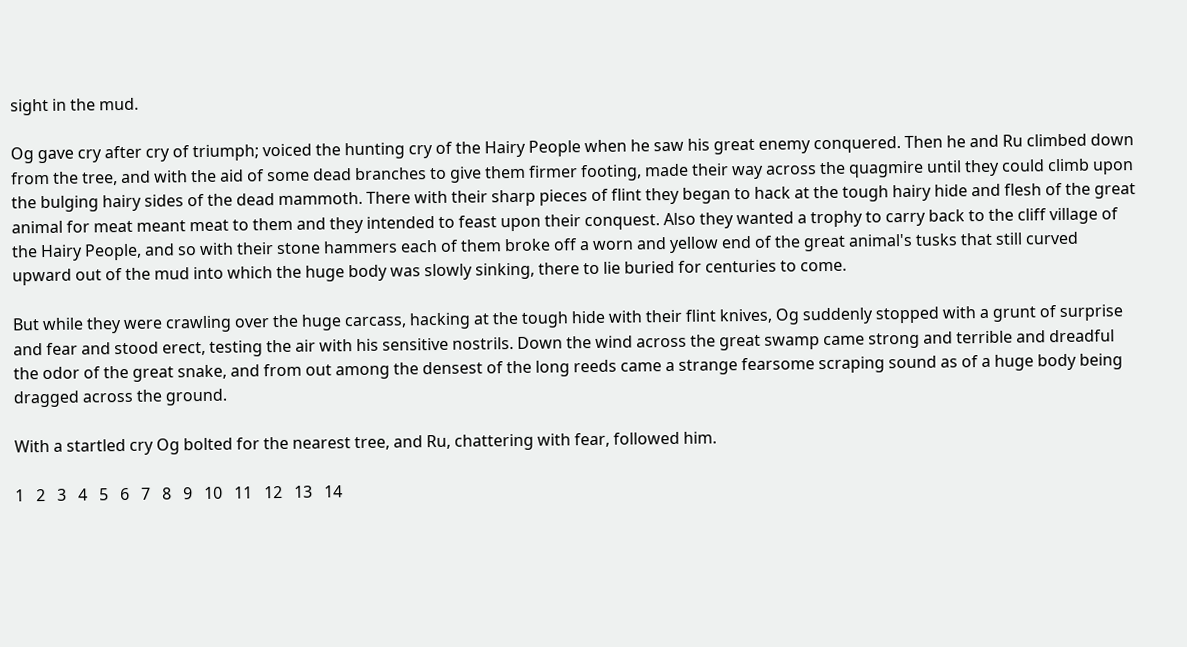sight in the mud.

Og gave cry after cry of triumph; voiced the hunting cry of the Hairy People when he saw his great enemy conquered. Then he and Ru climbed down from the tree, and with the aid of some dead branches to give them firmer footing, made their way across the quagmire until they could climb upon the bulging hairy sides of the dead mammoth. There with their sharp pieces of flint they began to hack at the tough hairy hide and flesh of the great animal for meat meant meat to them and they intended to feast upon their conquest. Also they wanted a trophy to carry back to the cliff village of the Hairy People, and so with their stone hammers each of them broke off a worn and yellow end of the great animal's tusks that still curved upward out of the mud into which the huge body was slowly sinking, there to lie buried for centuries to come.

But while they were crawling over the huge carcass, hacking at the tough hide with their flint knives, Og suddenly stopped with a grunt of surprise and fear and stood erect, testing the air with his sensitive nostrils. Down the wind across the great swamp came strong and terrible and dreadful the odor of the great snake, and from out among the densest of the long reeds came a strange fearsome scraping sound as of a huge body being dragged across the ground.

With a startled cry Og bolted for the nearest tree, and Ru, chattering with fear, followed him.

1   2   3   4   5   6   7   8   9   10   11   12   13   14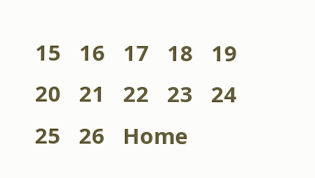15   16   17   18   19   20   21   22   23   24   25   26   Home